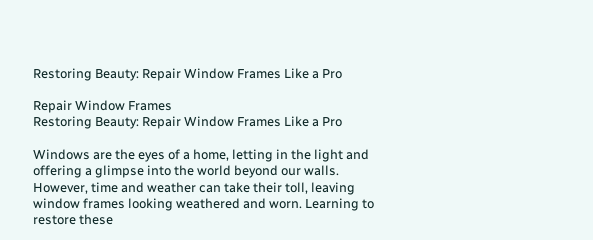Restoring Beauty: Repair Window Frames Like a Pro

Repair Window Frames
Restoring Beauty: Repair Window Frames Like a Pro

Windows are the eyes of a home, letting in the light and offering a glimpse into the world beyond our walls. However, time and weather can take their toll, leaving window frames looking weathered and worn. Learning to restore these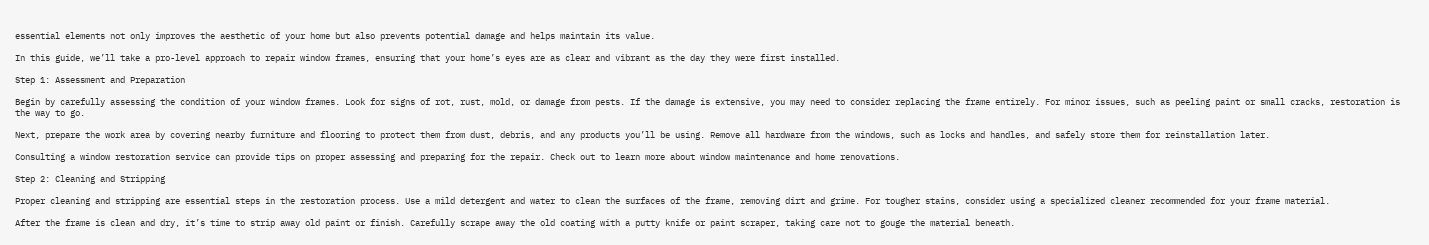essential elements not only improves the aesthetic of your home but also prevents potential damage and helps maintain its value.

In this guide, we’ll take a pro-level approach to repair window frames, ensuring that your home’s eyes are as clear and vibrant as the day they were first installed.

Step 1: Assessment and Preparation

Begin by carefully assessing the condition of your window frames. Look for signs of rot, rust, mold, or damage from pests. If the damage is extensive, you may need to consider replacing the frame entirely. For minor issues, such as peeling paint or small cracks, restoration is the way to go.

Next, prepare the work area by covering nearby furniture and flooring to protect them from dust, debris, and any products you’ll be using. Remove all hardware from the windows, such as locks and handles, and safely store them for reinstallation later.

Consulting a window restoration service can provide tips on proper assessing and preparing for the repair. Check out to learn more about window maintenance and home renovations.

Step 2: Cleaning and Stripping

Proper cleaning and stripping are essential steps in the restoration process. Use a mild detergent and water to clean the surfaces of the frame, removing dirt and grime. For tougher stains, consider using a specialized cleaner recommended for your frame material.

After the frame is clean and dry, it’s time to strip away old paint or finish. Carefully scrape away the old coating with a putty knife or paint scraper, taking care not to gouge the material beneath.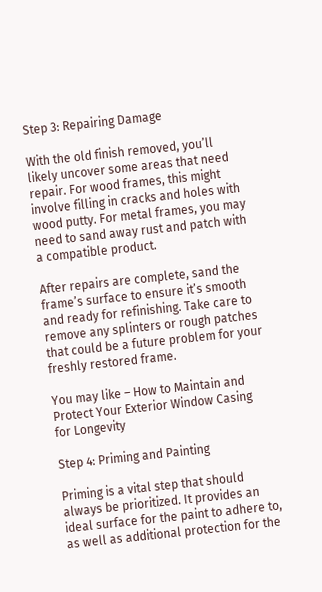Step 3: Repairing Damage

With the old finish removed, you’ll likely uncover some areas that need repair. For wood frames, this might involve filling in cracks and holes with wood putty. For metal frames, you may need to sand away rust and patch with a compatible product.

After repairs are complete, sand the frame’s surface to ensure it’s smooth and ready for refinishing. Take care to remove any splinters or rough patches that could be a future problem for your freshly restored frame.

You may like – How to Maintain and Protect Your Exterior Window Casing for Longevity

Step 4: Priming and Painting

Priming is a vital step that should always be prioritized. It provides an ideal surface for the paint to adhere to, as well as additional protection for the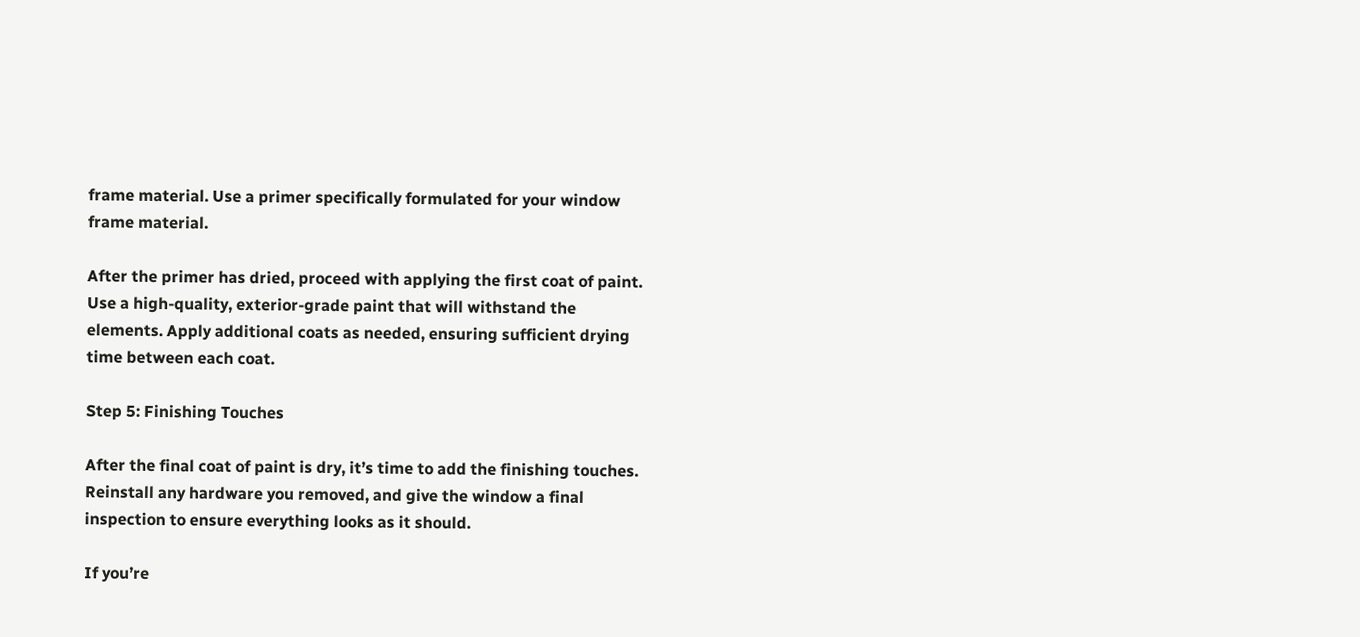frame material. Use a primer specifically formulated for your window frame material.

After the primer has dried, proceed with applying the first coat of paint. Use a high-quality, exterior-grade paint that will withstand the elements. Apply additional coats as needed, ensuring sufficient drying time between each coat.

Step 5: Finishing Touches

After the final coat of paint is dry, it’s time to add the finishing touches. Reinstall any hardware you removed, and give the window a final inspection to ensure everything looks as it should.

If you’re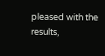pleased with the results,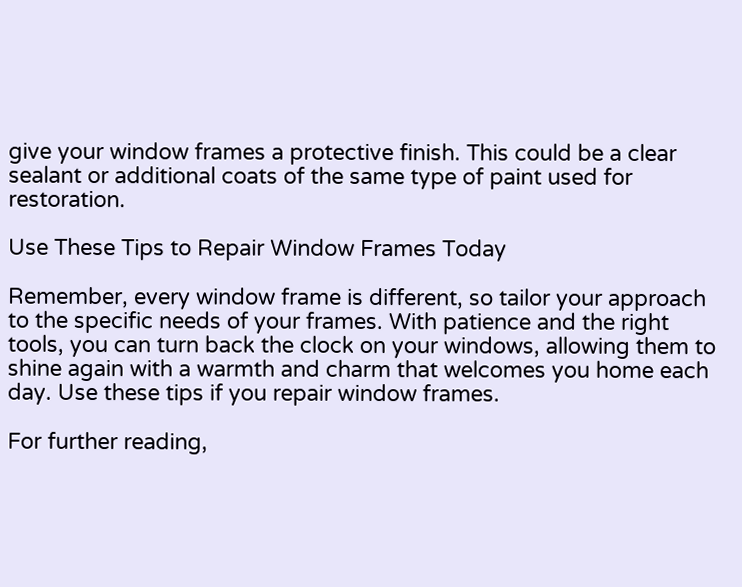give your window frames a protective finish. This could be a clear sealant or additional coats of the same type of paint used for restoration.

Use These Tips to Repair Window Frames Today

Remember, every window frame is different, so tailor your approach to the specific needs of your frames. With patience and the right tools, you can turn back the clock on your windows, allowing them to shine again with a warmth and charm that welcomes you home each day. Use these tips if you repair window frames.

For further reading,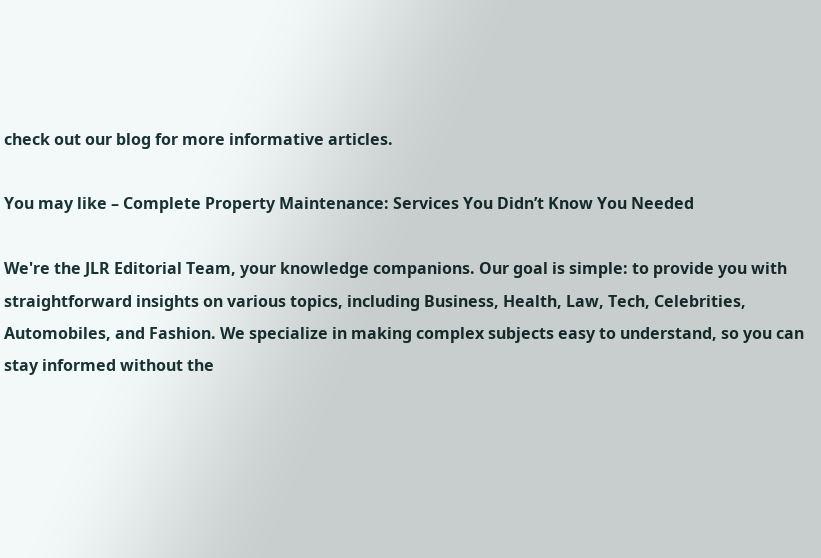check out our blog for more informative articles.

You may like – Complete Property Maintenance: Services You Didn’t Know You Needed

We're the JLR Editorial Team, your knowledge companions. Our goal is simple: to provide you with straightforward insights on various topics, including Business, Health, Law, Tech, Celebrities, Automobiles, and Fashion. We specialize in making complex subjects easy to understand, so you can stay informed without the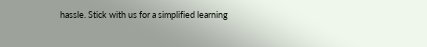hassle. Stick with us for a simplified learning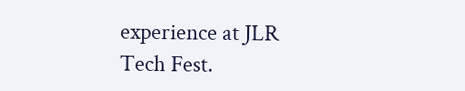experience at JLR Tech Fest.